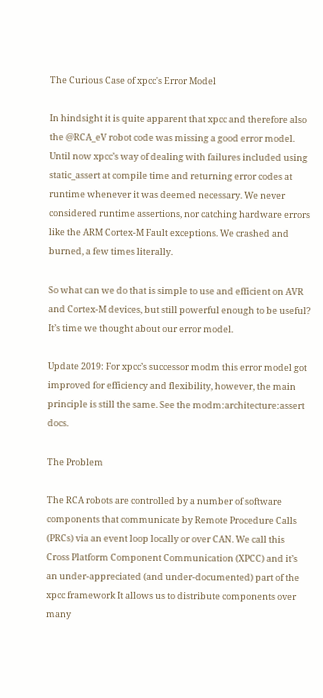The Curious Case of xpcc's Error Model

In hindsight it is quite apparent that xpcc and therefore also the @RCA_eV robot code was missing a good error model. Until now xpcc’s way of dealing with failures included using static_assert at compile time and returning error codes at runtime whenever it was deemed necessary. We never considered runtime assertions, nor catching hardware errors like the ARM Cortex-M Fault exceptions. We crashed and burned, a few times literally.

So what can we do that is simple to use and efficient on AVR and Cortex-M devices, but still powerful enough to be useful? It’s time we thought about our error model.

Update 2019: For xpcc’s successor modm this error model got improved for efficiency and flexibility, however, the main principle is still the same. See the modm:architecture:assert docs.

The Problem

The RCA robots are controlled by a number of software components that communicate by Remote Procedure Calls (PRCs) via an event loop locally or over CAN. We call this Cross Platform Component Communication (XPCC) and it’s an under-appreciated (and under-documented) part of the xpcc framework It allows us to distribute components over many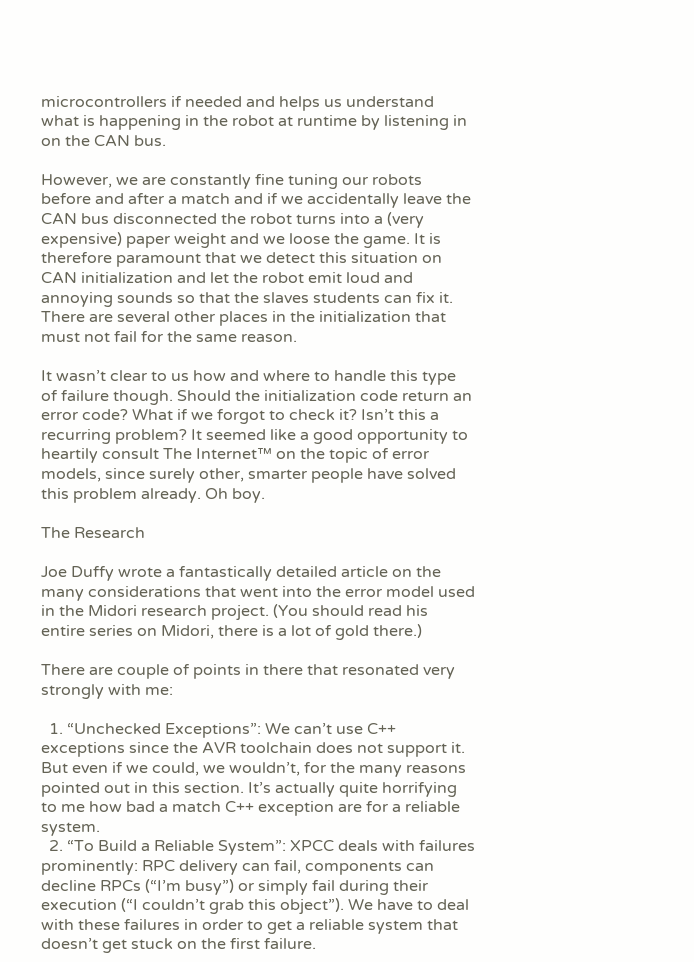microcontrollers if needed and helps us understand what is happening in the robot at runtime by listening in on the CAN bus.

However, we are constantly fine tuning our robots before and after a match and if we accidentally leave the CAN bus disconnected the robot turns into a (very expensive) paper weight and we loose the game. It is therefore paramount that we detect this situation on CAN initialization and let the robot emit loud and annoying sounds so that the slaves students can fix it. There are several other places in the initialization that must not fail for the same reason.

It wasn’t clear to us how and where to handle this type of failure though. Should the initialization code return an error code? What if we forgot to check it? Isn’t this a recurring problem? It seemed like a good opportunity to heartily consult The Internet™ on the topic of error models, since surely other, smarter people have solved this problem already. Oh boy.

The Research

Joe Duffy wrote a fantastically detailed article on the many considerations that went into the error model used in the Midori research project. (You should read his entire series on Midori, there is a lot of gold there.)

There are couple of points in there that resonated very strongly with me:

  1. “Unchecked Exceptions”: We can’t use C++ exceptions since the AVR toolchain does not support it. But even if we could, we wouldn’t, for the many reasons pointed out in this section. It’s actually quite horrifying to me how bad a match C++ exception are for a reliable system.
  2. “To Build a Reliable System”: XPCC deals with failures prominently: RPC delivery can fail, components can decline RPCs (“I’m busy”) or simply fail during their execution (“I couldn’t grab this object”). We have to deal with these failures in order to get a reliable system that doesn’t get stuck on the first failure.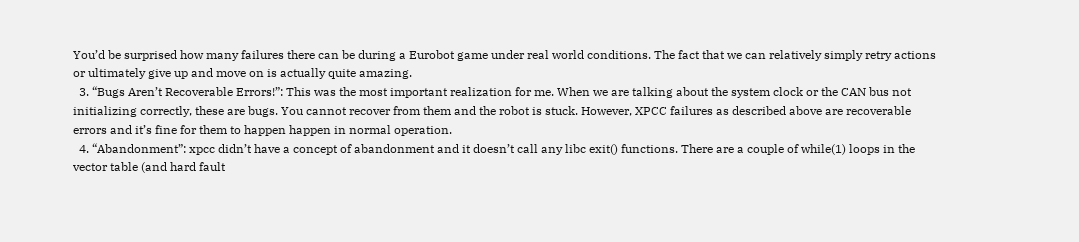You’d be surprised how many failures there can be during a Eurobot game under real world conditions. The fact that we can relatively simply retry actions or ultimately give up and move on is actually quite amazing.
  3. “Bugs Aren’t Recoverable Errors!”: This was the most important realization for me. When we are talking about the system clock or the CAN bus not initializing correctly, these are bugs. You cannot recover from them and the robot is stuck. However, XPCC failures as described above are recoverable errors and it’s fine for them to happen happen in normal operation.
  4. “Abandonment”: xpcc didn’t have a concept of abandonment and it doesn’t call any libc exit() functions. There are a couple of while(1) loops in the vector table (and hard fault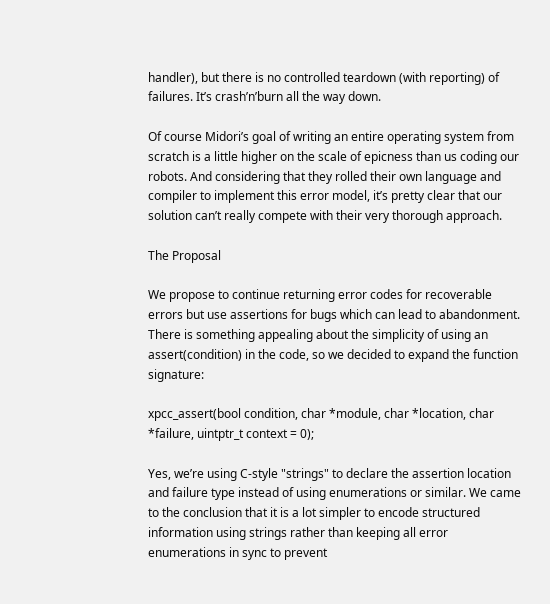handler), but there is no controlled teardown (with reporting) of failures. It’s crash’n’burn all the way down.

Of course Midori’s goal of writing an entire operating system from scratch is a little higher on the scale of epicness than us coding our robots. And considering that they rolled their own language and compiler to implement this error model, it’s pretty clear that our solution can’t really compete with their very thorough approach.

The Proposal

We propose to continue returning error codes for recoverable errors but use assertions for bugs which can lead to abandonment. There is something appealing about the simplicity of using an assert(condition) in the code, so we decided to expand the function signature:

xpcc_assert(bool condition, char *module, char *location, char *failure, uintptr_t context = 0);

Yes, we’re using C-style "strings" to declare the assertion location and failure type instead of using enumerations or similar. We came to the conclusion that it is a lot simpler to encode structured information using strings rather than keeping all error enumerations in sync to prevent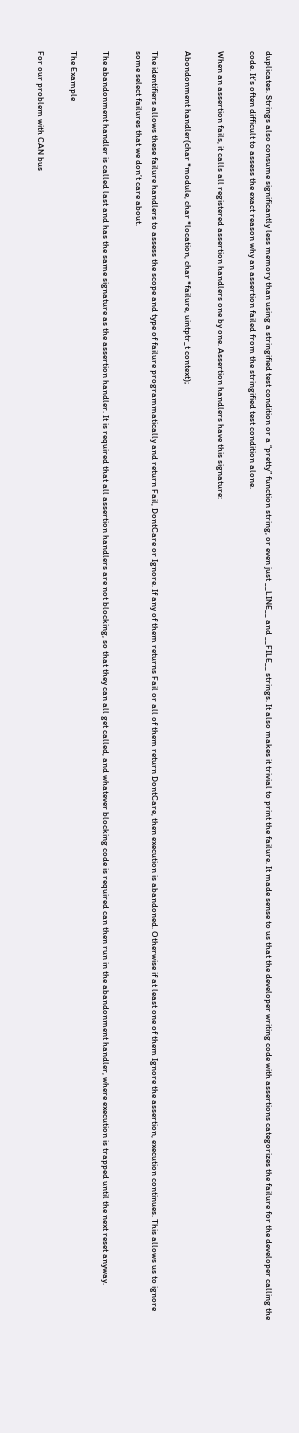duplicates. Strings also consume significantly less memory than using a stringified test condition or a “pretty” function string, or even just __LINE__ and __FILE__ strings. It also makes it trivial to print the failure. It made sense to us that the developer writing code with assertions categorizes the failure for the developer calling the code. It’s often difficult to assess the exact reason why an assertion failed from the stringified test condition alone.

When an assertion fails, it calls all registered assertion handlers one by one. Assertion handlers have this signature:

Abondonment handler(char *module, char *location, char *failure, uintptr_t context);

The identifiers allows these failure handlers to assess the scope and type of failure programmatically and return Fail, DontCare or Ignore. If any of them returns Fail or all of them return DontCare, then execution is abandoned. Otherwise if at least one of them Ignore the assertion, execution continues. This allows us to ignore some select failures that we don’t care about.

The abandonment handler is called last and has the same signature as the assertion handler. It is required that all assertion handlers are not blocking, so that they can all get called, and whatever blocking code is required can then run in the abandonment handler, where execution is trapped until the next reset anyway.

The Example

For our problem with CAN bus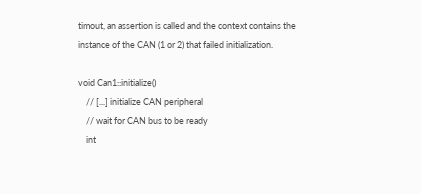timout, an assertion is called and the context contains the instance of the CAN (1 or 2) that failed initialization.

void Can1::initialize()
    // [...] initialize CAN peripheral
    // wait for CAN bus to be ready
    int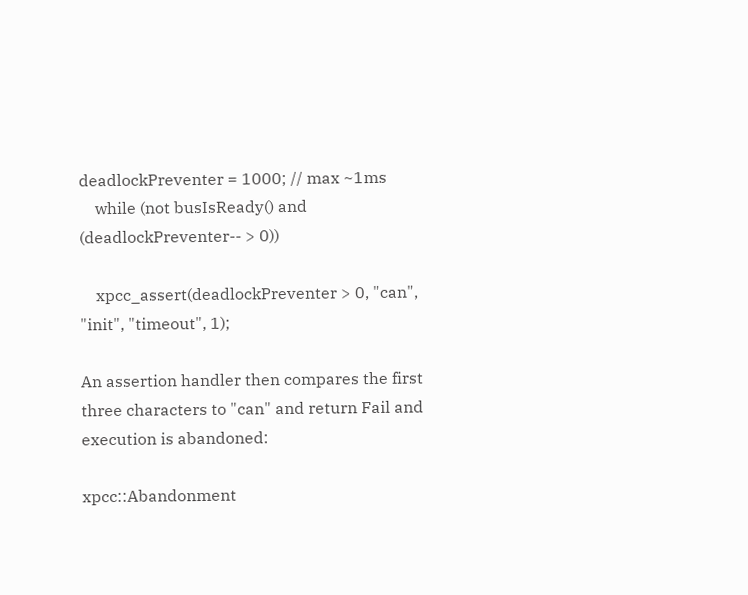deadlockPreventer = 1000; // max ~1ms
    while (not busIsReady() and (deadlockPreventer-- > 0))

    xpcc_assert(deadlockPreventer > 0, "can", "init", "timeout", 1);

An assertion handler then compares the first three characters to "can" and return Fail and execution is abandoned:

xpcc::Abandonment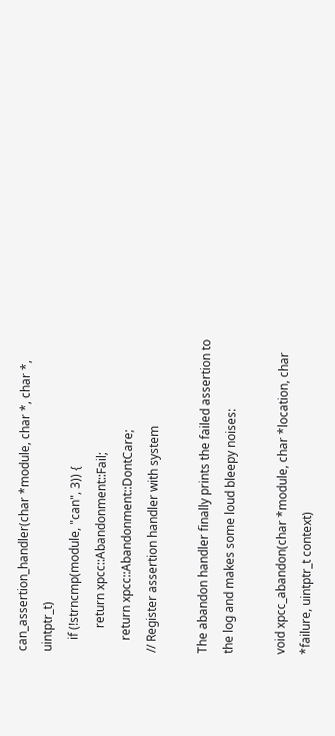can_assertion_handler(char *module, char *, char *, uintptr_t)
    if (!strncmp(module, "can", 3)) {
        return xpcc::Abandonment::Fail;
    return xpcc::Abandonment::DontCare;
// Register assertion handler with system

The abandon handler finally prints the failed assertion to the log and makes some loud bleepy noises:

void xpcc_abandon(char *module, char *location, char *failure, uintptr_t context)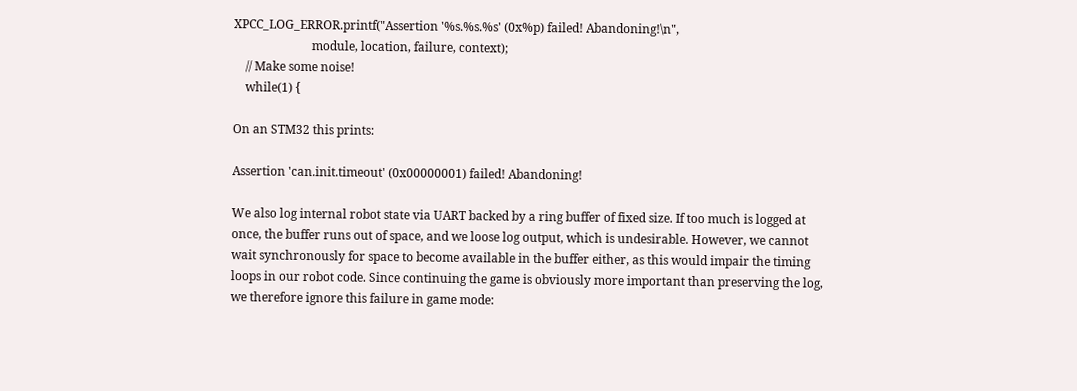XPCC_LOG_ERROR.printf("Assertion '%s.%s.%s' (0x%p) failed! Abandoning!\n",
                          module, location, failure, context);
    // Make some noise!
    while(1) {

On an STM32 this prints:

Assertion 'can.init.timeout' (0x00000001) failed! Abandoning!

We also log internal robot state via UART backed by a ring buffer of fixed size. If too much is logged at once, the buffer runs out of space, and we loose log output, which is undesirable. However, we cannot wait synchronously for space to become available in the buffer either, as this would impair the timing loops in our robot code. Since continuing the game is obviously more important than preserving the log, we therefore ignore this failure in game mode: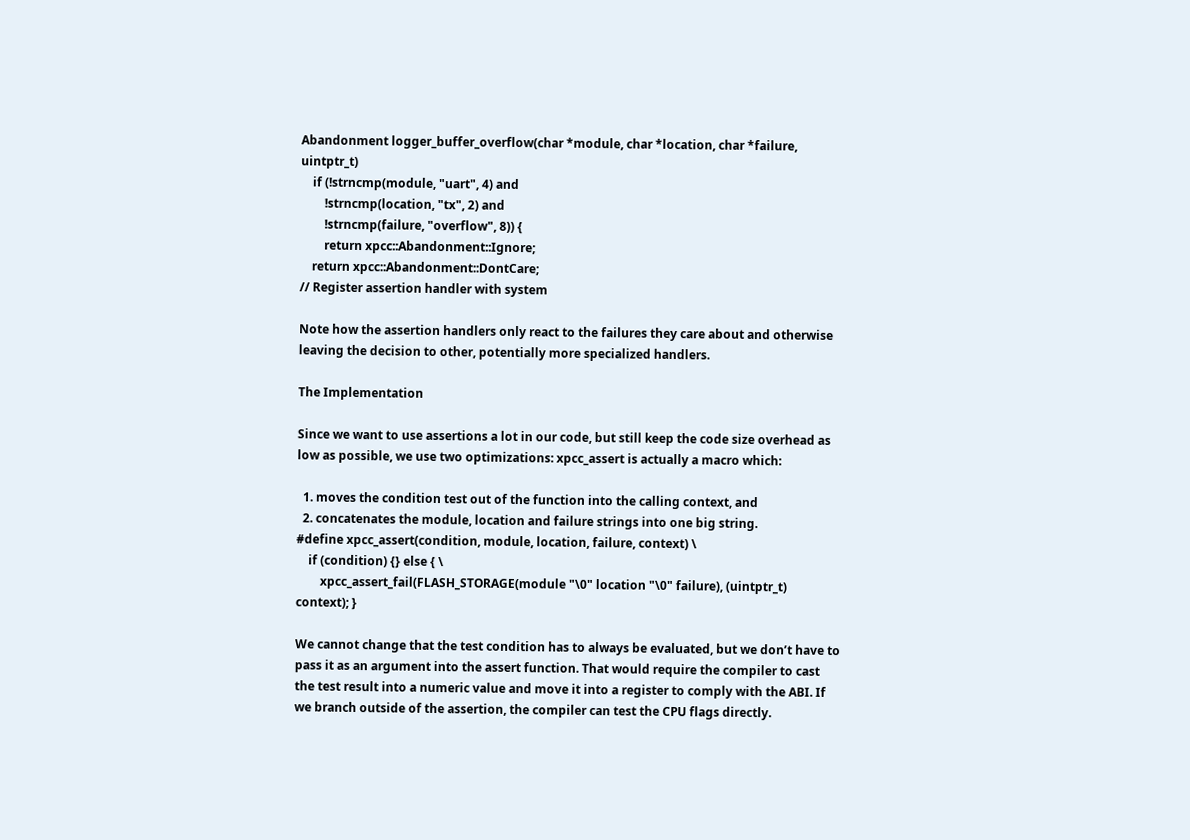Abandonment logger_buffer_overflow(char *module, char *location, char *failure, uintptr_t)
    if (!strncmp(module, "uart", 4) and
        !strncmp(location, "tx", 2) and
        !strncmp(failure, "overflow", 8)) {
        return xpcc::Abandonment::Ignore;
    return xpcc::Abandonment::DontCare;
// Register assertion handler with system

Note how the assertion handlers only react to the failures they care about and otherwise leaving the decision to other, potentially more specialized handlers.

The Implementation

Since we want to use assertions a lot in our code, but still keep the code size overhead as low as possible, we use two optimizations: xpcc_assert is actually a macro which:

  1. moves the condition test out of the function into the calling context, and
  2. concatenates the module, location and failure strings into one big string.
#define xpcc_assert(condition, module, location, failure, context) \
    if (condition) {} else { \
        xpcc_assert_fail(FLASH_STORAGE(module "\0" location "\0" failure), (uintptr_t) context); }

We cannot change that the test condition has to always be evaluated, but we don’t have to pass it as an argument into the assert function. That would require the compiler to cast the test result into a numeric value and move it into a register to comply with the ABI. If we branch outside of the assertion, the compiler can test the CPU flags directly.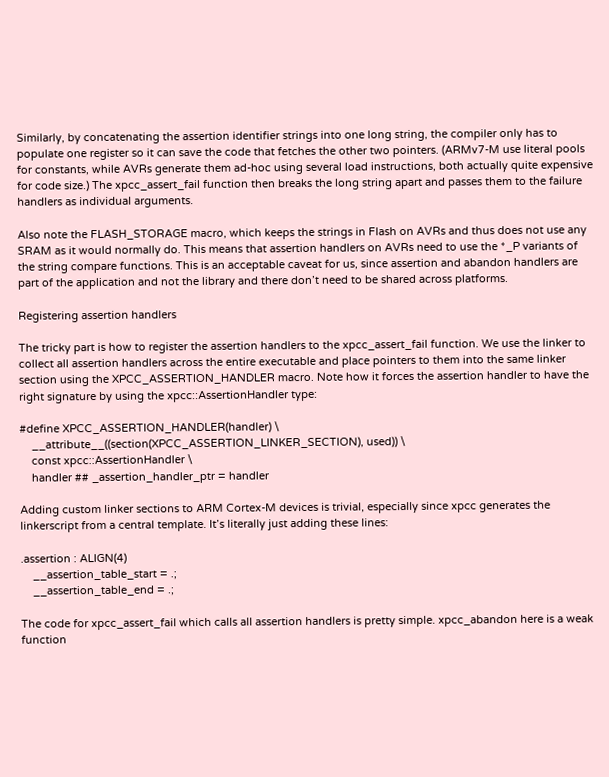Similarly, by concatenating the assertion identifier strings into one long string, the compiler only has to populate one register so it can save the code that fetches the other two pointers. (ARMv7-M use literal pools for constants, while AVRs generate them ad-hoc using several load instructions, both actually quite expensive for code size.) The xpcc_assert_fail function then breaks the long string apart and passes them to the failure handlers as individual arguments.

Also note the FLASH_STORAGE macro, which keeps the strings in Flash on AVRs and thus does not use any SRAM as it would normally do. This means that assertion handlers on AVRs need to use the *_P variants of the string compare functions. This is an acceptable caveat for us, since assertion and abandon handlers are part of the application and not the library and there don’t need to be shared across platforms.

Registering assertion handlers

The tricky part is how to register the assertion handlers to the xpcc_assert_fail function. We use the linker to collect all assertion handlers across the entire executable and place pointers to them into the same linker section using the XPCC_ASSERTION_HANDLER macro. Note how it forces the assertion handler to have the right signature by using the xpcc::AssertionHandler type:

#define XPCC_ASSERTION_HANDLER(handler) \
    __attribute__((section(XPCC_ASSERTION_LINKER_SECTION), used)) \
    const xpcc::AssertionHandler \
    handler ## _assertion_handler_ptr = handler

Adding custom linker sections to ARM Cortex-M devices is trivial, especially since xpcc generates the linkerscript from a central template. It’s literally just adding these lines:

.assertion : ALIGN(4)
    __assertion_table_start = .;
    __assertion_table_end = .;

The code for xpcc_assert_fail which calls all assertion handlers is pretty simple. xpcc_abandon here is a weak function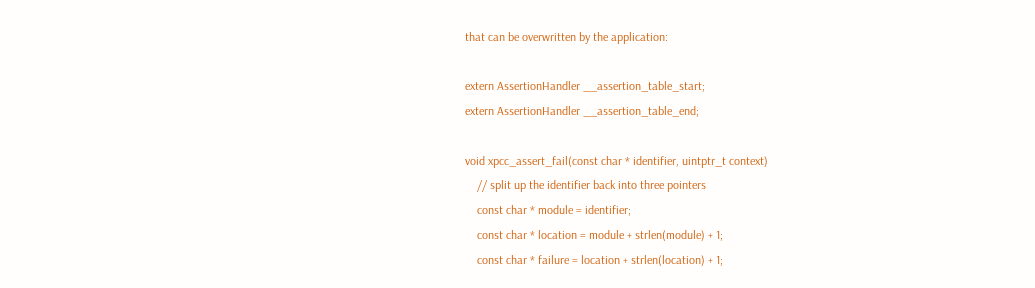that can be overwritten by the application:

extern AssertionHandler __assertion_table_start;
extern AssertionHandler __assertion_table_end;

void xpcc_assert_fail(const char * identifier, uintptr_t context)
    // split up the identifier back into three pointers
    const char * module = identifier;
    const char * location = module + strlen(module) + 1;
    const char * failure = location + strlen(location) + 1;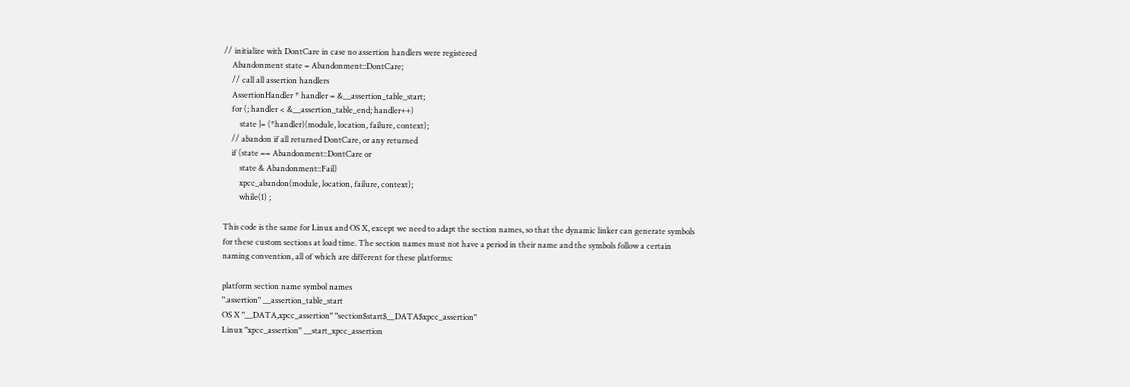// initialize with DontCare in case no assertion handlers were registered
    Abandonment state = Abandonment::DontCare;
    // call all assertion handlers
    AssertionHandler * handler = &__assertion_table_start;
    for (; handler < &__assertion_table_end; handler++)
        state |= (*handler)(module, location, failure, context);
    // abandon if all returned DontCare, or any returned
    if (state == Abandonment::DontCare or
        state & Abandonment::Fail)
        xpcc_abandon(module, location, failure, context);
        while(1) ;

This code is the same for Linux and OS X, except we need to adapt the section names, so that the dynamic linker can generate symbols for these custom sections at load time. The section names must not have a period in their name and the symbols follow a certain naming convention, all of which are different for these platforms:

platform section name symbol names
".assertion" __assertion_table_start
OS X "__DATA,xpcc_assertion" "section$start$__DATA$xpcc_assertion"
Linux "xpcc_assertion" __start_xpcc_assertion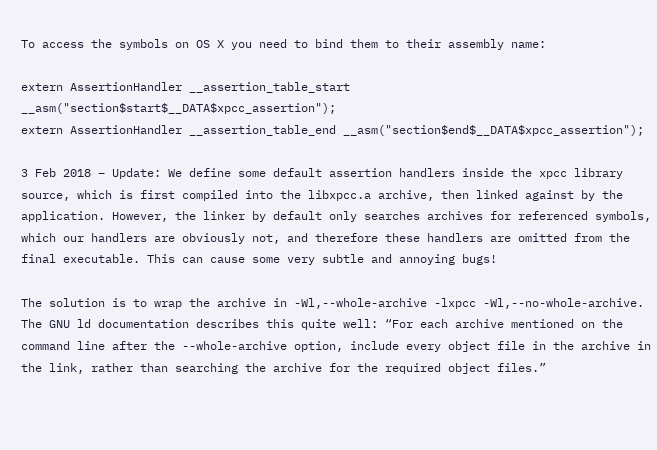To access the symbols on OS X you need to bind them to their assembly name:

extern AssertionHandler __assertion_table_start __asm("section$start$__DATA$xpcc_assertion");
extern AssertionHandler __assertion_table_end __asm("section$end$__DATA$xpcc_assertion");

3 Feb 2018 – Update: We define some default assertion handlers inside the xpcc library source, which is first compiled into the libxpcc.a archive, then linked against by the application. However, the linker by default only searches archives for referenced symbols, which our handlers are obviously not, and therefore these handlers are omitted from the final executable. This can cause some very subtle and annoying bugs!

The solution is to wrap the archive in -Wl,--whole-archive -lxpcc -Wl,--no-whole-archive. The GNU ld documentation describes this quite well: “For each archive mentioned on the command line after the --whole-archive option, include every object file in the archive in the link, rather than searching the archive for the required object files.”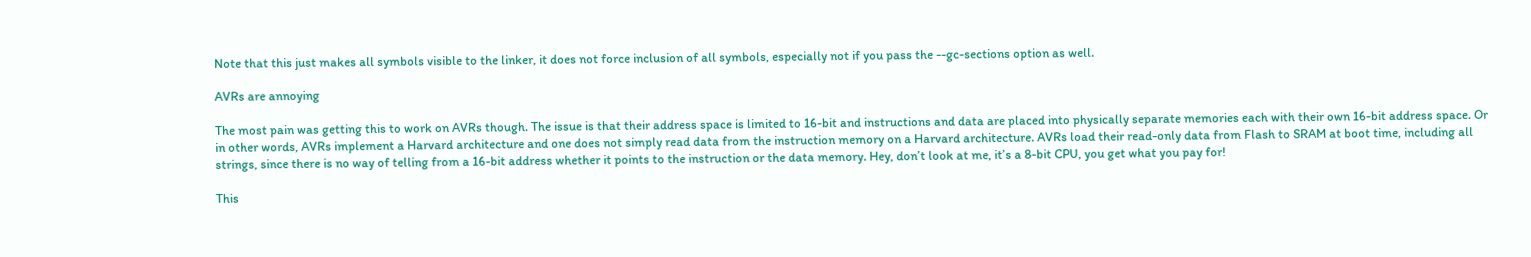Note that this just makes all symbols visible to the linker, it does not force inclusion of all symbols, especially not if you pass the --gc-sections option as well.

AVRs are annoying

The most pain was getting this to work on AVRs though. The issue is that their address space is limited to 16-bit and instructions and data are placed into physically separate memories each with their own 16-bit address space. Or in other words, AVRs implement a Harvard architecture and one does not simply read data from the instruction memory on a Harvard architecture. AVRs load their read-only data from Flash to SRAM at boot time, including all strings, since there is no way of telling from a 16-bit address whether it points to the instruction or the data memory. Hey, don’t look at me, it’s a 8-bit CPU, you get what you pay for!

This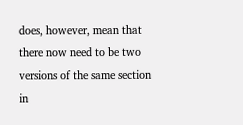does, however, mean that there now need to be two versions of the same section in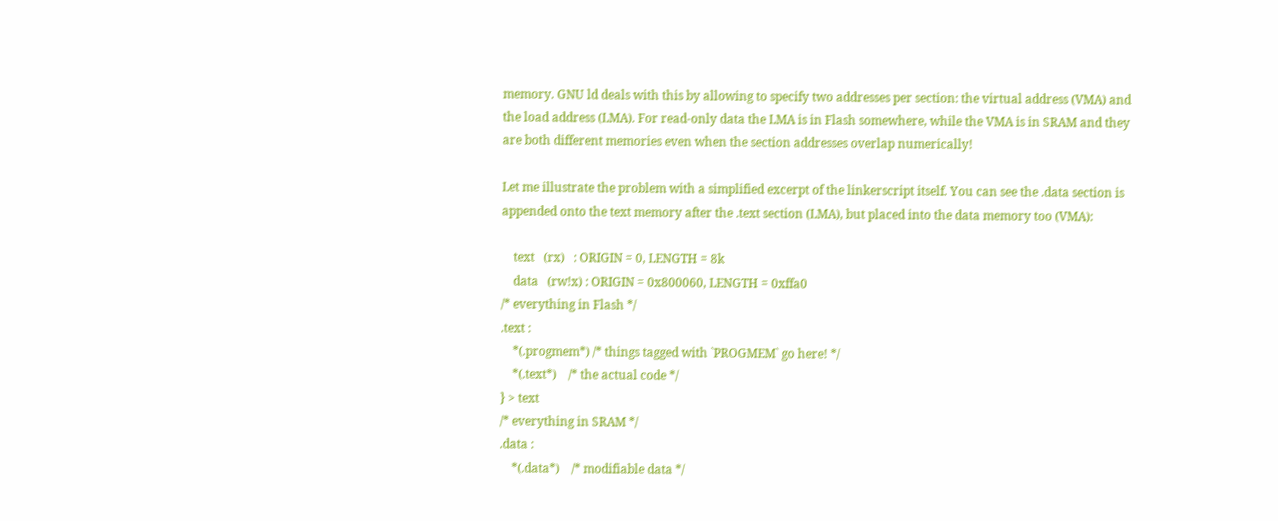memory. GNU ld deals with this by allowing to specify two addresses per section: the virtual address (VMA) and the load address (LMA). For read-only data the LMA is in Flash somewhere, while the VMA is in SRAM and they are both different memories even when the section addresses overlap numerically!

Let me illustrate the problem with a simplified excerpt of the linkerscript itself. You can see the .data section is appended onto the text memory after the .text section (LMA), but placed into the data memory too (VMA):

    text   (rx)   : ORIGIN = 0, LENGTH = 8k
    data   (rw!x) : ORIGIN = 0x800060, LENGTH = 0xffa0
/* everything in Flash */
.text :
    *(.progmem*) /* things tagged with `PROGMEM` go here! */
    *(.text*)    /* the actual code */
} > text
/* everything in SRAM */
.data :
    *(.data*)    /* modifiable data */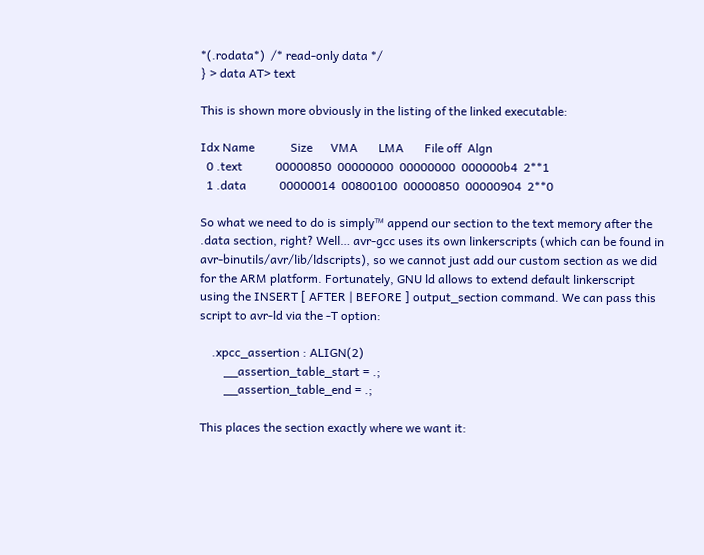*(.rodata*)  /* read-only data */
} > data AT> text

This is shown more obviously in the listing of the linked executable:

Idx Name            Size      VMA       LMA       File off  Algn
  0 .text           00000850  00000000  00000000  000000b4  2**1
  1 .data           00000014  00800100  00000850  00000904  2**0

So what we need to do is simply™ append our section to the text memory after the .data section, right? Well… avr-gcc uses its own linkerscripts (which can be found in avr-binutils/avr/lib/ldscripts), so we cannot just add our custom section as we did for the ARM platform. Fortunately, GNU ld allows to extend default linkerscript using the INSERT [ AFTER | BEFORE ] output_section command. We can pass this script to avr-ld via the -T option:

    .xpcc_assertion : ALIGN(2)
        __assertion_table_start = .;
        __assertion_table_end = .;

This places the section exactly where we want it: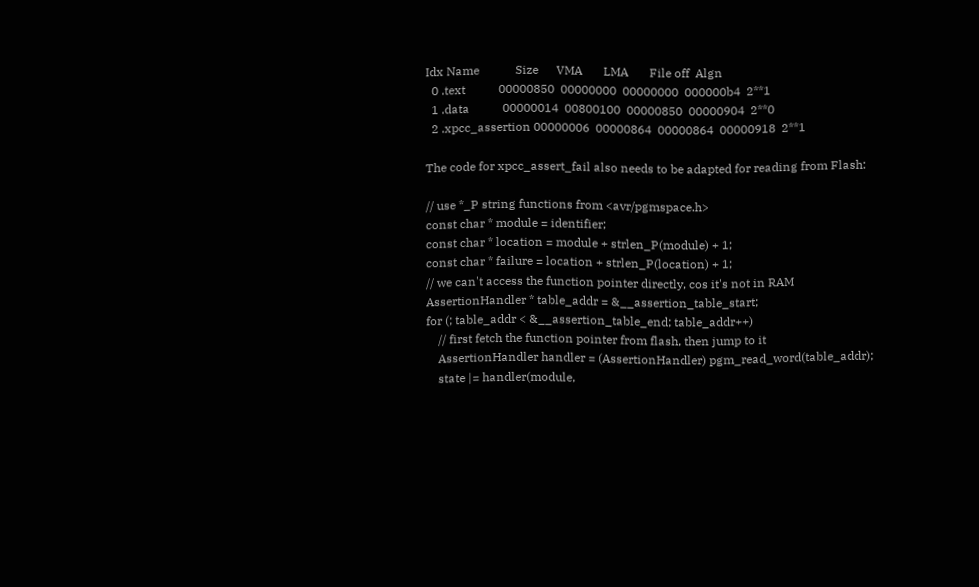Idx Name            Size      VMA       LMA       File off  Algn
  0 .text           00000850  00000000  00000000  000000b4  2**1
  1 .data           00000014  00800100  00000850  00000904  2**0
  2 .xpcc_assertion 00000006  00000864  00000864  00000918  2**1

The code for xpcc_assert_fail also needs to be adapted for reading from Flash:

// use *_P string functions from <avr/pgmspace.h>
const char * module = identifier;
const char * location = module + strlen_P(module) + 1;
const char * failure = location + strlen_P(location) + 1;
// we can't access the function pointer directly, cos it's not in RAM
AssertionHandler * table_addr = &__assertion_table_start;
for (; table_addr < &__assertion_table_end; table_addr++)
    // first fetch the function pointer from flash, then jump to it
    AssertionHandler handler = (AssertionHandler) pgm_read_word(table_addr);
    state |= handler(module,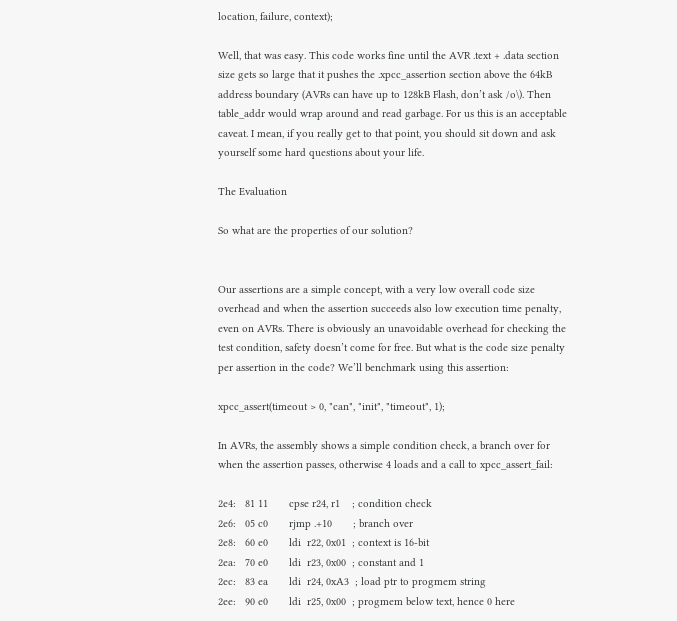location, failure, context);

Well, that was easy. This code works fine until the AVR .text + .data section size gets so large that it pushes the .xpcc_assertion section above the 64kB address boundary (AVRs can have up to 128kB Flash, don’t ask /o\). Then table_addr would wrap around and read garbage. For us this is an acceptable caveat. I mean, if you really get to that point, you should sit down and ask yourself some hard questions about your life.

The Evaluation

So what are the properties of our solution?


Our assertions are a simple concept, with a very low overall code size overhead and when the assertion succeeds also low execution time penalty, even on AVRs. There is obviously an unavoidable overhead for checking the test condition, safety doesn’t come for free. But what is the code size penalty per assertion in the code? We’ll benchmark using this assertion:

xpcc_assert(timeout > 0, "can", "init", "timeout", 1);

In AVRs, the assembly shows a simple condition check, a branch over for when the assertion passes, otherwise 4 loads and a call to xpcc_assert_fail:

2e4:   81 11       cpse r24, r1    ; condition check
2e6:   05 c0       rjmp .+10       ; branch over
2e8:   60 e0       ldi  r22, 0x01  ; context is 16-bit
2ea:   70 e0       ldi  r23, 0x00  ; constant and 1
2ec:   83 ea       ldi  r24, 0xA3  ; load ptr to progmem string
2ee:   90 e0       ldi  r25, 0x00  ; progmem below text, hence 0 here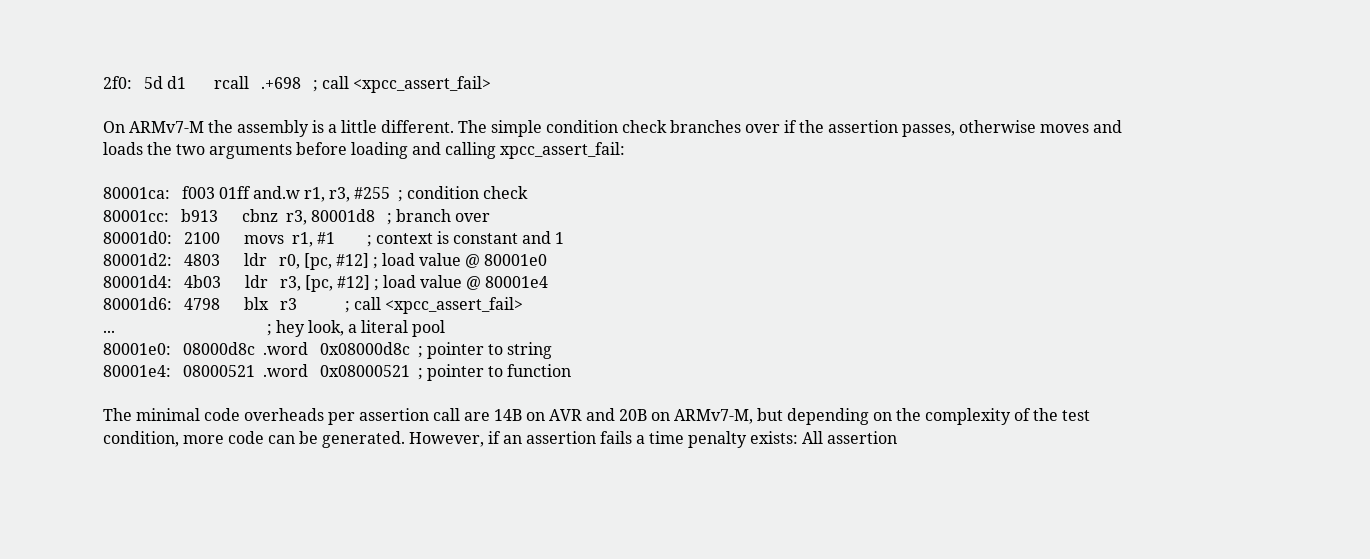2f0:   5d d1       rcall   .+698   ; call <xpcc_assert_fail>

On ARMv7-M the assembly is a little different. The simple condition check branches over if the assertion passes, otherwise moves and loads the two arguments before loading and calling xpcc_assert_fail:

80001ca:   f003 01ff and.w r1, r3, #255  ; condition check
80001cc:   b913      cbnz  r3, 80001d8   ; branch over
80001d0:   2100      movs  r1, #1        ; context is constant and 1
80001d2:   4803      ldr   r0, [pc, #12] ; load value @ 80001e0
80001d4:   4b03      ldr   r3, [pc, #12] ; load value @ 80001e4
80001d6:   4798      blx   r3            ; call <xpcc_assert_fail>
...                                      ; hey look, a literal pool
80001e0:   08000d8c  .word   0x08000d8c  ; pointer to string
80001e4:   08000521  .word   0x08000521  ; pointer to function

The minimal code overheads per assertion call are 14B on AVR and 20B on ARMv7-M, but depending on the complexity of the test condition, more code can be generated. However, if an assertion fails a time penalty exists: All assertion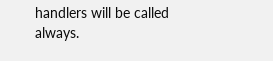handlers will be called always.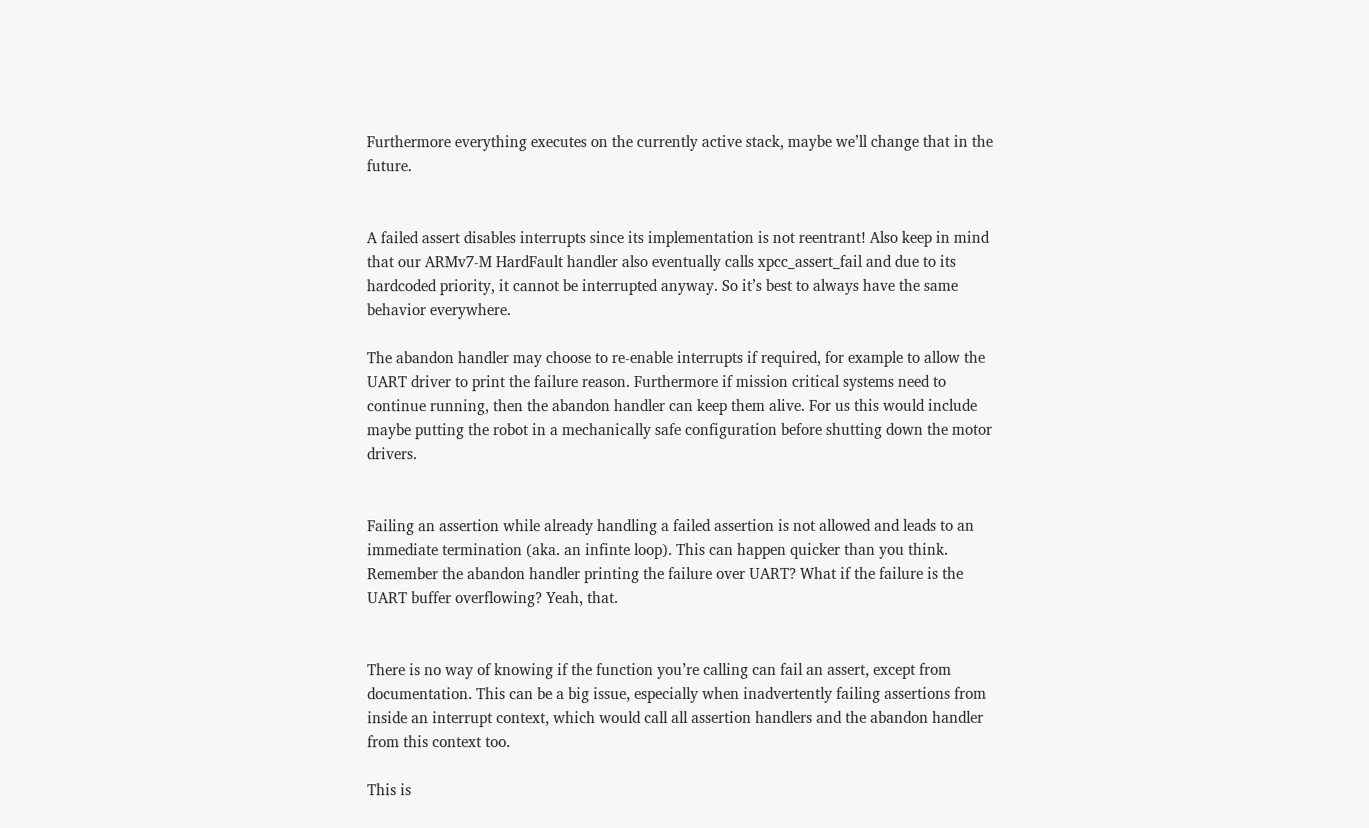Furthermore everything executes on the currently active stack, maybe we’ll change that in the future.


A failed assert disables interrupts since its implementation is not reentrant! Also keep in mind that our ARMv7-M HardFault handler also eventually calls xpcc_assert_fail and due to its hardcoded priority, it cannot be interrupted anyway. So it’s best to always have the same behavior everywhere.

The abandon handler may choose to re-enable interrupts if required, for example to allow the UART driver to print the failure reason. Furthermore if mission critical systems need to continue running, then the abandon handler can keep them alive. For us this would include maybe putting the robot in a mechanically safe configuration before shutting down the motor drivers.


Failing an assertion while already handling a failed assertion is not allowed and leads to an immediate termination (aka. an infinte loop). This can happen quicker than you think. Remember the abandon handler printing the failure over UART? What if the failure is the UART buffer overflowing? Yeah, that.


There is no way of knowing if the function you’re calling can fail an assert, except from documentation. This can be a big issue, especially when inadvertently failing assertions from inside an interrupt context, which would call all assertion handlers and the abandon handler from this context too.

This is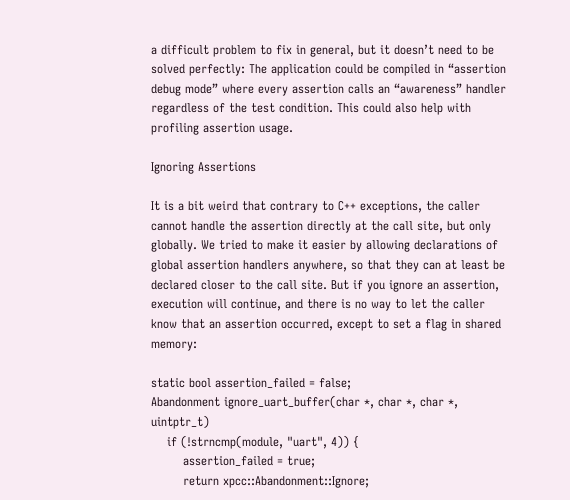a difficult problem to fix in general, but it doesn’t need to be solved perfectly: The application could be compiled in “assertion debug mode” where every assertion calls an “awareness” handler regardless of the test condition. This could also help with profiling assertion usage.

Ignoring Assertions

It is a bit weird that contrary to C++ exceptions, the caller cannot handle the assertion directly at the call site, but only globally. We tried to make it easier by allowing declarations of global assertion handlers anywhere, so that they can at least be declared closer to the call site. But if you ignore an assertion, execution will continue, and there is no way to let the caller know that an assertion occurred, except to set a flag in shared memory:

static bool assertion_failed = false;
Abandonment ignore_uart_buffer(char *, char *, char *, uintptr_t)
    if (!strncmp(module, "uart", 4)) {
        assertion_failed = true;
        return xpcc::Abandonment::Ignore;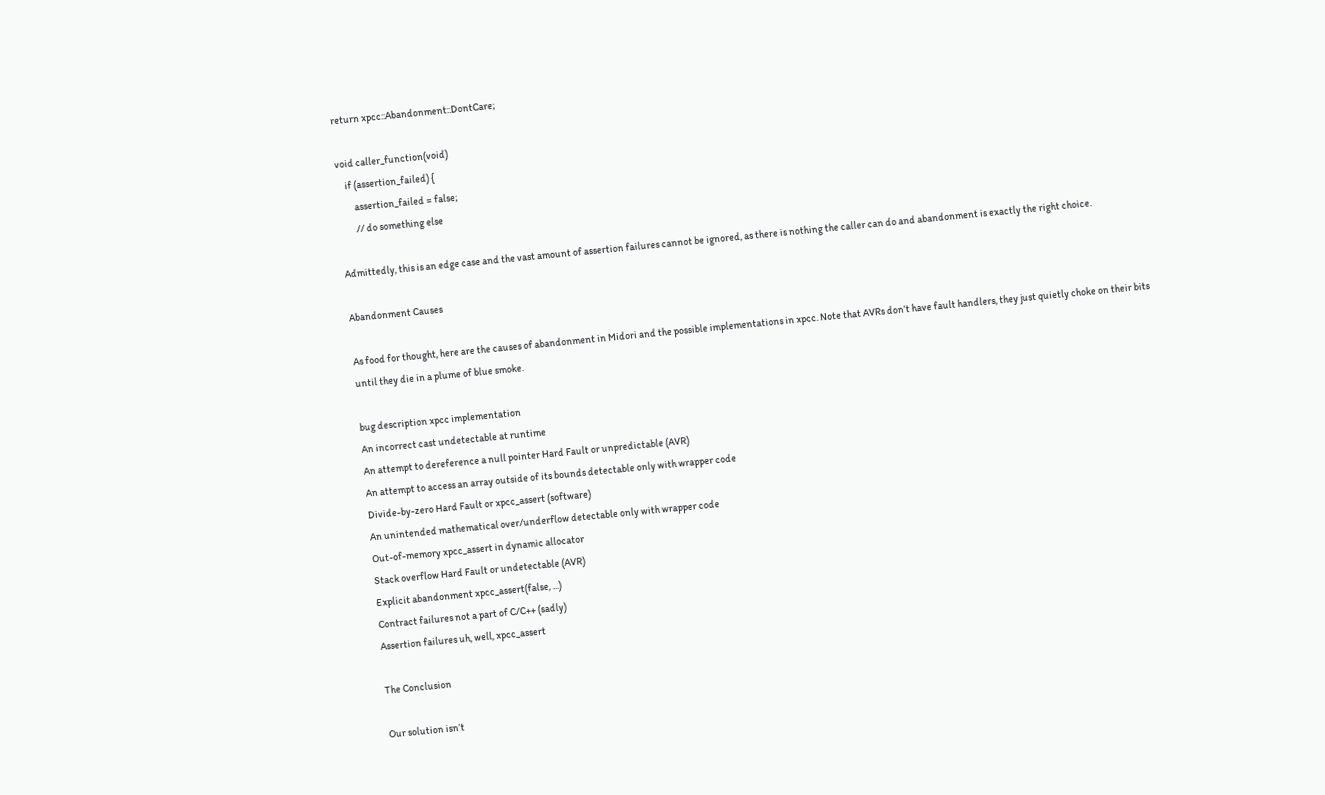return xpcc::Abandonment::DontCare;

void caller_function(void)
    if (assertion_failed) {
        assertion_failed = false;
        // do something else

Admittedly, this is an edge case and the vast amount of assertion failures cannot be ignored, as there is nothing the caller can do and abandonment is exactly the right choice.

Abandonment Causes

As food for thought, here are the causes of abandonment in Midori and the possible implementations in xpcc. Note that AVRs don’t have fault handlers, they just quietly choke on their bits until they die in a plume of blue smoke.

bug description xpcc implementation
An incorrect cast undetectable at runtime
An attempt to dereference a null pointer Hard Fault or unpredictable (AVR)
An attempt to access an array outside of its bounds detectable only with wrapper code
Divide-by-zero Hard Fault or xpcc_assert (software)
An unintended mathematical over/underflow detectable only with wrapper code
Out-of-memory xpcc_assert in dynamic allocator
Stack overflow Hard Fault or undetectable (AVR)
Explicit abandonment xpcc_assert(false, ...)
Contract failures not a part of C/C++ (sadly)
Assertion failures uh, well, xpcc_assert

The Conclusion

Our solution isn’t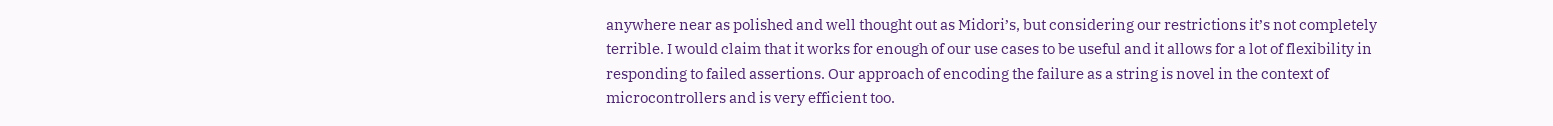anywhere near as polished and well thought out as Midori’s, but considering our restrictions it’s not completely terrible. I would claim that it works for enough of our use cases to be useful and it allows for a lot of flexibility in responding to failed assertions. Our approach of encoding the failure as a string is novel in the context of microcontrollers and is very efficient too.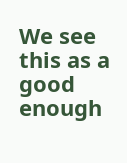We see this as a good enough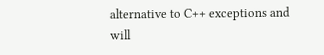alternative to C++ exceptions and will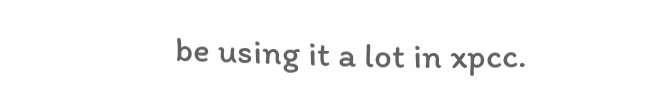be using it a lot in xpcc.